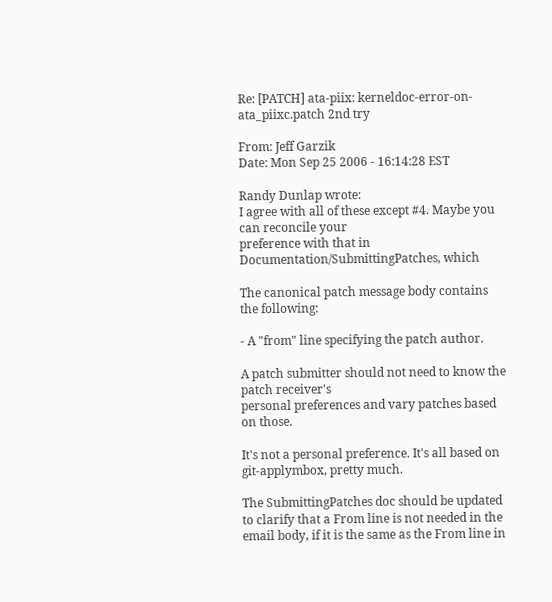Re: [PATCH] ata-piix: kerneldoc-error-on-ata_piixc.patch 2nd try

From: Jeff Garzik
Date: Mon Sep 25 2006 - 16:14:28 EST

Randy Dunlap wrote:
I agree with all of these except #4. Maybe you can reconcile your
preference with that in Documentation/SubmittingPatches, which

The canonical patch message body contains the following:

- A "from" line specifying the patch author.

A patch submitter should not need to know the patch receiver's
personal preferences and vary patches based on those.

It's not a personal preference. It's all based on git-applymbox, pretty much.

The SubmittingPatches doc should be updated to clarify that a From line is not needed in the email body, if it is the same as the From line in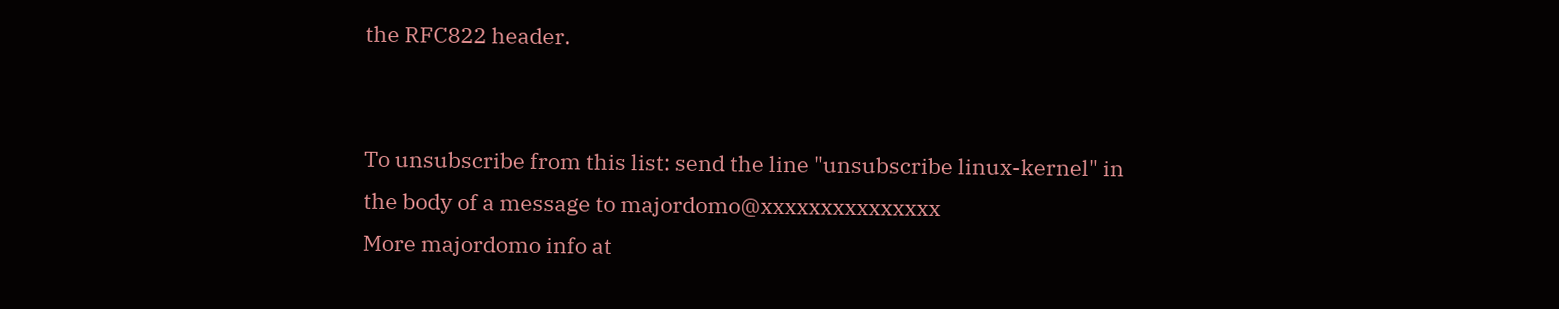the RFC822 header.


To unsubscribe from this list: send the line "unsubscribe linux-kernel" in
the body of a message to majordomo@xxxxxxxxxxxxxxx
More majordomo info at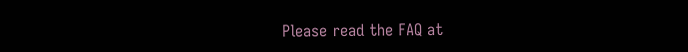Please read the FAQ at